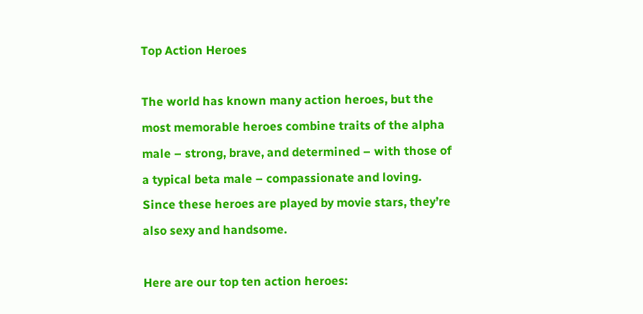Top Action Heroes

The world has known many action heroes, but the most memorable heroes combine traits of the alpha male – strong, brave, and determined – with those of a typical beta male – compassionate and loving. Since these heroes are played by movie stars, they’re also sexy and handsome.

Here are our top ten action heroes: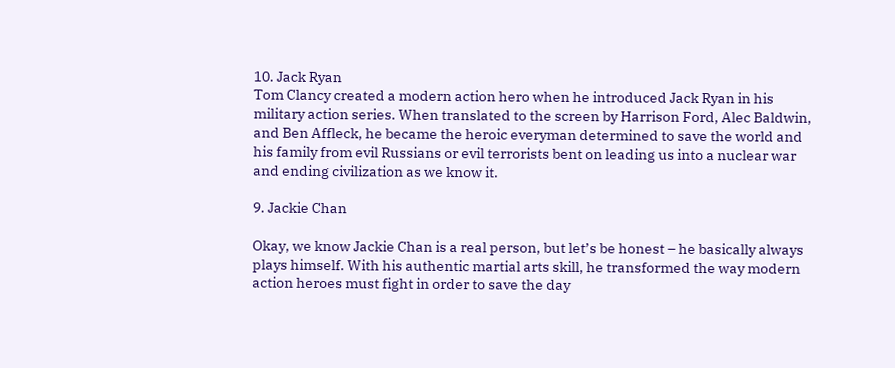10. Jack Ryan
Tom Clancy created a modern action hero when he introduced Jack Ryan in his military action series. When translated to the screen by Harrison Ford, Alec Baldwin, and Ben Affleck, he became the heroic everyman determined to save the world and his family from evil Russians or evil terrorists bent on leading us into a nuclear war and ending civilization as we know it.

9. Jackie Chan

Okay, we know Jackie Chan is a real person, but let’s be honest – he basically always plays himself. With his authentic martial arts skill, he transformed the way modern action heroes must fight in order to save the day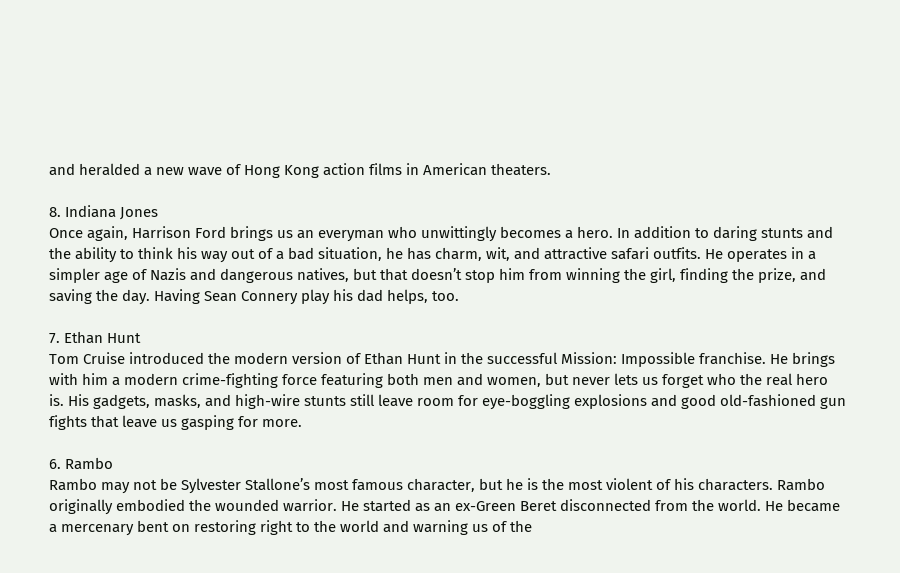and heralded a new wave of Hong Kong action films in American theaters.

8. Indiana Jones
Once again, Harrison Ford brings us an everyman who unwittingly becomes a hero. In addition to daring stunts and the ability to think his way out of a bad situation, he has charm, wit, and attractive safari outfits. He operates in a simpler age of Nazis and dangerous natives, but that doesn’t stop him from winning the girl, finding the prize, and saving the day. Having Sean Connery play his dad helps, too.

7. Ethan Hunt
Tom Cruise introduced the modern version of Ethan Hunt in the successful Mission: Impossible franchise. He brings with him a modern crime-fighting force featuring both men and women, but never lets us forget who the real hero is. His gadgets, masks, and high-wire stunts still leave room for eye-boggling explosions and good old-fashioned gun fights that leave us gasping for more.

6. Rambo
Rambo may not be Sylvester Stallone’s most famous character, but he is the most violent of his characters. Rambo originally embodied the wounded warrior. He started as an ex-Green Beret disconnected from the world. He became a mercenary bent on restoring right to the world and warning us of the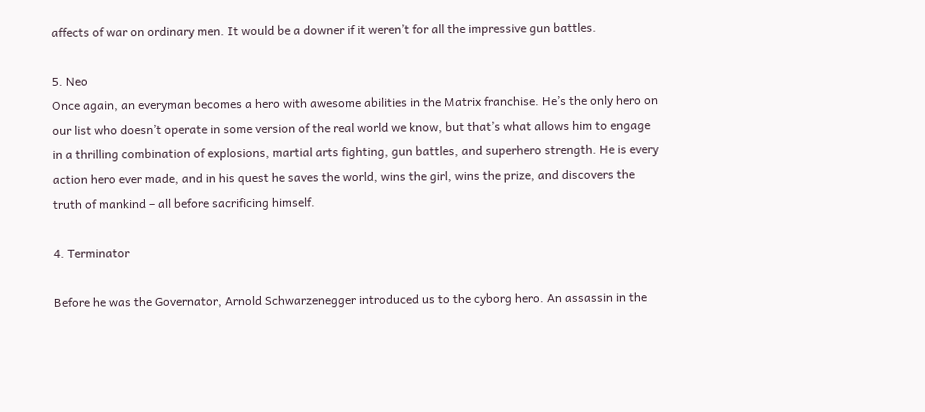affects of war on ordinary men. It would be a downer if it weren’t for all the impressive gun battles.

5. Neo
Once again, an everyman becomes a hero with awesome abilities in the Matrix franchise. He’s the only hero on our list who doesn’t operate in some version of the real world we know, but that’s what allows him to engage in a thrilling combination of explosions, martial arts fighting, gun battles, and superhero strength. He is every action hero ever made, and in his quest he saves the world, wins the girl, wins the prize, and discovers the truth of mankind – all before sacrificing himself.

4. Terminator

Before he was the Governator, Arnold Schwarzenegger introduced us to the cyborg hero. An assassin in the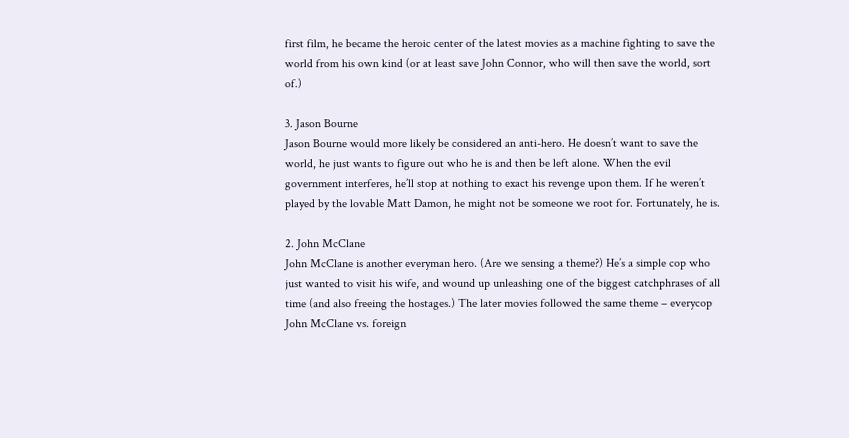first film, he became the heroic center of the latest movies as a machine fighting to save the world from his own kind (or at least save John Connor, who will then save the world, sort of.)

3. Jason Bourne
Jason Bourne would more likely be considered an anti-hero. He doesn’t want to save the world, he just wants to figure out who he is and then be left alone. When the evil government interferes, he’ll stop at nothing to exact his revenge upon them. If he weren’t played by the lovable Matt Damon, he might not be someone we root for. Fortunately, he is.

2. John McClane
John McClane is another everyman hero. (Are we sensing a theme?) He’s a simple cop who just wanted to visit his wife, and wound up unleashing one of the biggest catchphrases of all time (and also freeing the hostages.) The later movies followed the same theme – everycop John McClane vs. foreign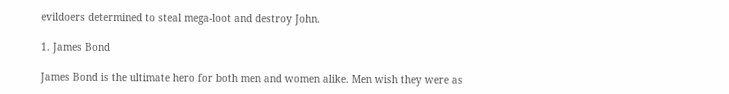evildoers determined to steal mega-loot and destroy John.

1. James Bond

James Bond is the ultimate hero for both men and women alike. Men wish they were as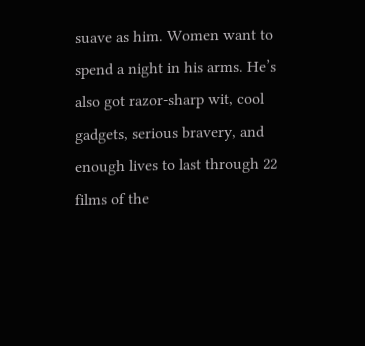suave as him. Women want to spend a night in his arms. He’s also got razor-sharp wit, cool gadgets, serious bravery, and enough lives to last through 22 films of the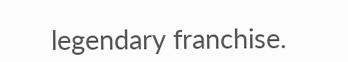legendary franchise.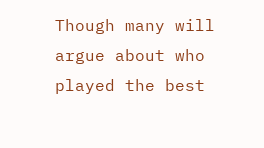Though many will argue about who played the best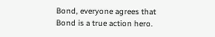Bond, everyone agrees that Bond is a true action hero.